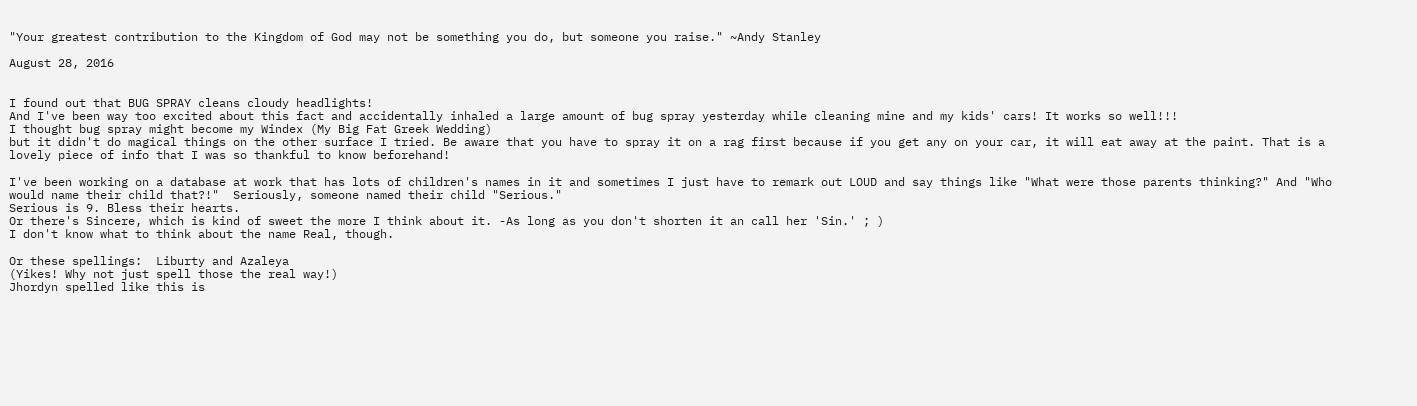"Your greatest contribution to the Kingdom of God may not be something you do, but someone you raise." ~Andy Stanley

August 28, 2016


I found out that BUG SPRAY cleans cloudy headlights!
And I've been way too excited about this fact and accidentally inhaled a large amount of bug spray yesterday while cleaning mine and my kids' cars! It works so well!!!
I thought bug spray might become my Windex (My Big Fat Greek Wedding)
but it didn't do magical things on the other surface I tried. Be aware that you have to spray it on a rag first because if you get any on your car, it will eat away at the paint. That is a lovely piece of info that I was so thankful to know beforehand!

I've been working on a database at work that has lots of children's names in it and sometimes I just have to remark out LOUD and say things like "What were those parents thinking?" And "Who would name their child that?!"  Seriously, someone named their child "Serious."
Serious is 9. Bless their hearts.
Or there's Sincere, which is kind of sweet the more I think about it. -As long as you don't shorten it an call her 'Sin.' ; )
I don't know what to think about the name Real, though.

Or these spellings:  Liburty and Azaleya
(Yikes! Why not just spell those the real way!)
Jhordyn spelled like this is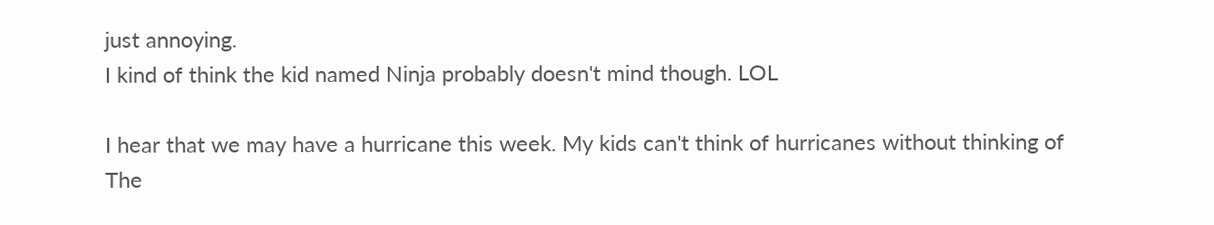just annoying.
I kind of think the kid named Ninja probably doesn't mind though. LOL

I hear that we may have a hurricane this week. My kids can't think of hurricanes without thinking of The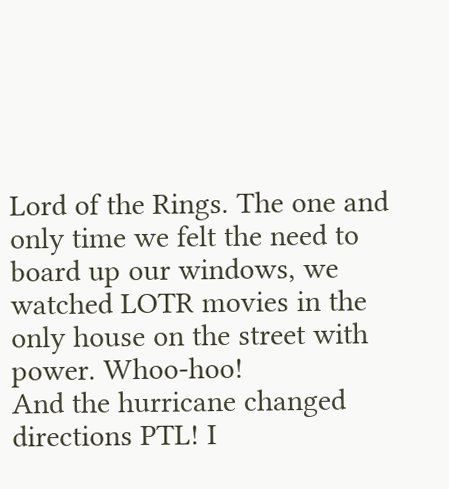Lord of the Rings. The one and only time we felt the need to board up our windows, we watched LOTR movies in the only house on the street with power. Whoo-hoo!
And the hurricane changed directions PTL! I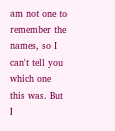am not one to remember the names, so I can't tell you which one this was. But I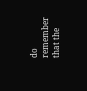do remember that the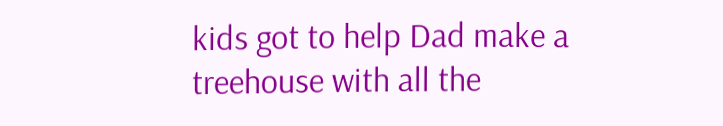kids got to help Dad make a treehouse with all the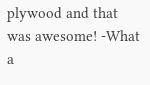plywood and that was awesome! -What a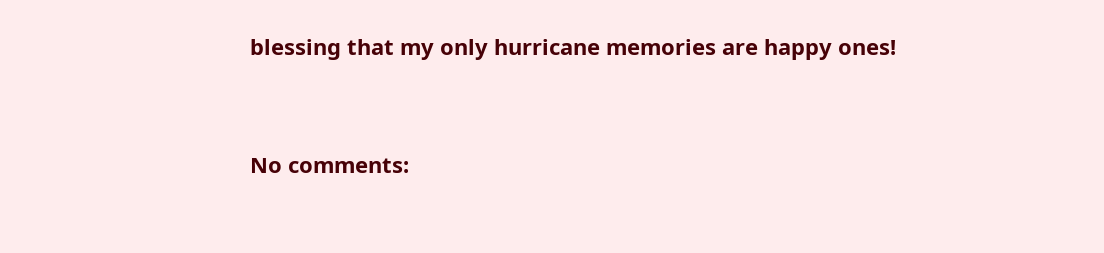blessing that my only hurricane memories are happy ones!


No comments: